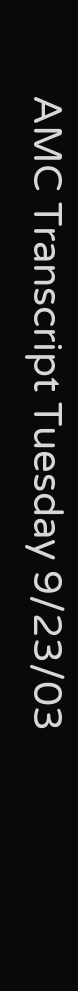AMC Transcript Tuesday 9/23/03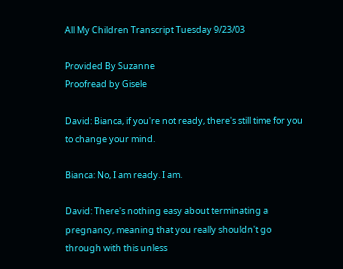All My Children Transcript Tuesday 9/23/03

Provided By Suzanne
Proofread by Gisele

David: Bianca, if you're not ready, there's still time for you to change your mind.

Bianca: No, I am ready. I am.

David: There's nothing easy about terminating a pregnancy, meaning that you really shouldn't go through with this unless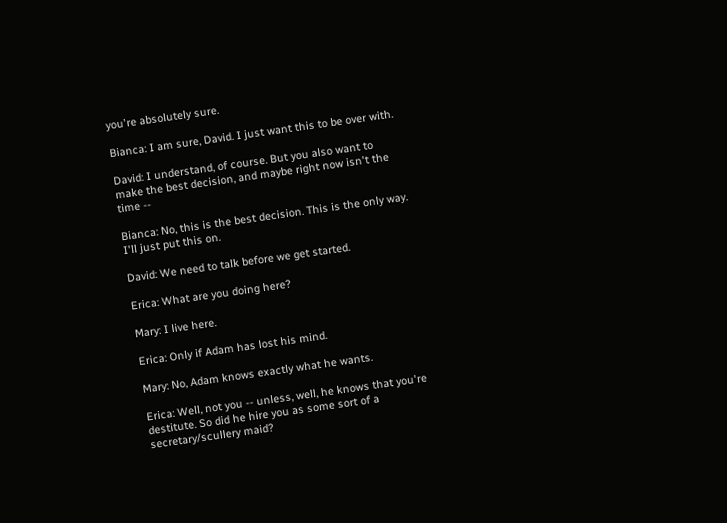you're absolutely sure.

Bianca: I am sure, David. I just want this to be over with.

David: I understand, of course. But you also want to make the best decision, and maybe right now isn't the time --

Bianca: No, this is the best decision. This is the only way. I'll just put this on.

David: We need to talk before we get started.

Erica: What are you doing here?

Mary: I live here.

Erica: Only if Adam has lost his mind.

Mary: No, Adam knows exactly what he wants.

Erica: Well, not you -- unless, well, he knows that you're destitute. So did he hire you as some sort of a secretary/scullery maid?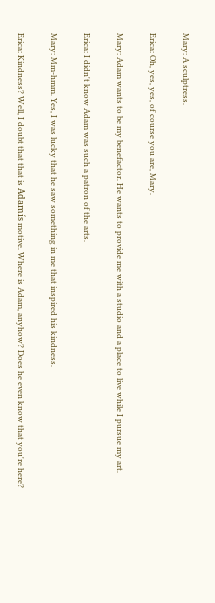Mary: A sculptress.

Erica: Oh, yes, yes, of course you are, Mary.

Mary: Adam wants to be my benefactor. He wants to provide me with a studio and a place to live while I pursue my art.

Erica: I didn't know Adam was such a patron of the arts.

Mary: Mm-hmm. Yes, I was lucky that he saw something in me that inspired his kindness.

Erica: Kindness? Well, I doubt that that is Adamís motive. Where is Adam, anyhow? Does he even know that you're here?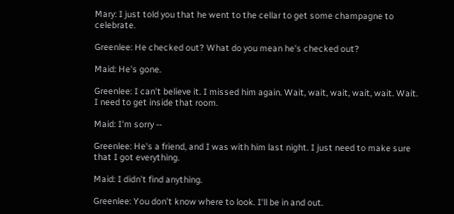Mary: I just told you that he went to the cellar to get some champagne to celebrate.

Greenlee: He checked out? What do you mean he's checked out?

Maid: He's gone.

Greenlee: I can't believe it. I missed him again. Wait, wait, wait, wait, wait. Wait. I need to get inside that room.

Maid: I'm sorry --

Greenlee: He's a friend, and I was with him last night. I just need to make sure that I got everything.

Maid: I didn't find anything.

Greenlee: You don't know where to look. I'll be in and out.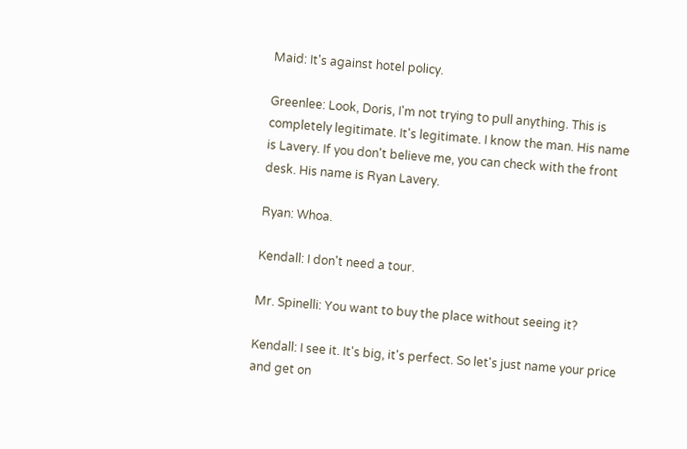Maid: It's against hotel policy.

Greenlee: Look, Doris, I'm not trying to pull anything. This is completely legitimate. It's legitimate. I know the man. His name is Lavery. If you don't believe me, you can check with the front desk. His name is Ryan Lavery.

Ryan: Whoa.

Kendall: I don't need a tour.

Mr. Spinelli: You want to buy the place without seeing it?

Kendall: I see it. It's big, it's perfect. So let's just name your price and get on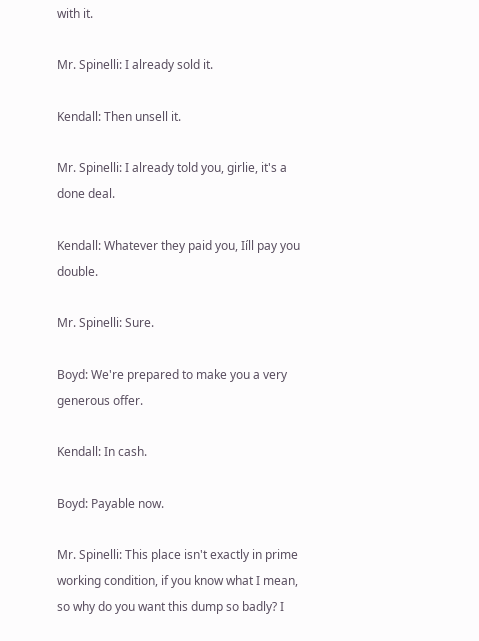with it.

Mr. Spinelli: I already sold it.

Kendall: Then unsell it.

Mr. Spinelli: I already told you, girlie, it's a done deal.

Kendall: Whatever they paid you, Iíll pay you double.

Mr. Spinelli: Sure.

Boyd: We're prepared to make you a very generous offer.

Kendall: In cash.

Boyd: Payable now.

Mr. Spinelli: This place isn't exactly in prime working condition, if you know what I mean, so why do you want this dump so badly? I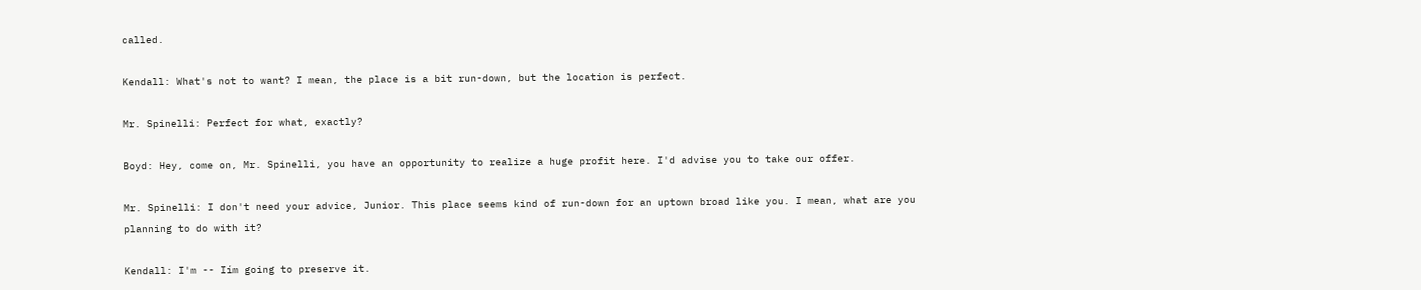called.

Kendall: What's not to want? I mean, the place is a bit run-down, but the location is perfect.

Mr. Spinelli: Perfect for what, exactly?

Boyd: Hey, come on, Mr. Spinelli, you have an opportunity to realize a huge profit here. I'd advise you to take our offer.

Mr. Spinelli: I don't need your advice, Junior. This place seems kind of run-down for an uptown broad like you. I mean, what are you planning to do with it?

Kendall: I'm -- Iím going to preserve it.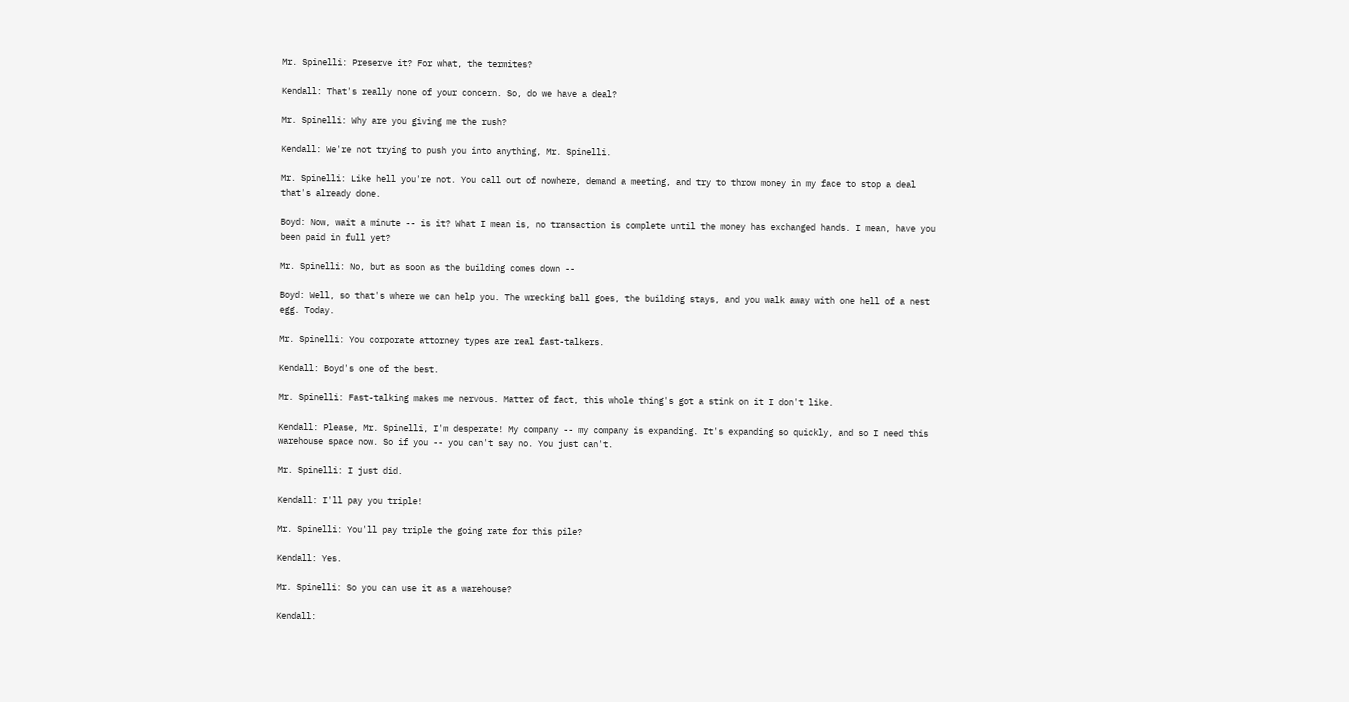Mr. Spinelli: Preserve it? For what, the termites?

Kendall: That's really none of your concern. So, do we have a deal?

Mr. Spinelli: Why are you giving me the rush?

Kendall: We're not trying to push you into anything, Mr. Spinelli.

Mr. Spinelli: Like hell you're not. You call out of nowhere, demand a meeting, and try to throw money in my face to stop a deal that's already done.

Boyd: Now, wait a minute -- is it? What I mean is, no transaction is complete until the money has exchanged hands. I mean, have you been paid in full yet?

Mr. Spinelli: No, but as soon as the building comes down --

Boyd: Well, so that's where we can help you. The wrecking ball goes, the building stays, and you walk away with one hell of a nest egg. Today.

Mr. Spinelli: You corporate attorney types are real fast-talkers.

Kendall: Boyd's one of the best.

Mr. Spinelli: Fast-talking makes me nervous. Matter of fact, this whole thing's got a stink on it I don't like.

Kendall: Please, Mr. Spinelli, I'm desperate! My company -- my company is expanding. It's expanding so quickly, and so I need this warehouse space now. So if you -- you can't say no. You just can't.

Mr. Spinelli: I just did.

Kendall: I'll pay you triple!

Mr. Spinelli: You'll pay triple the going rate for this pile?

Kendall: Yes.

Mr. Spinelli: So you can use it as a warehouse?

Kendall: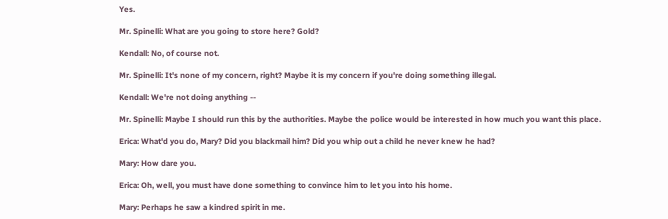Yes.

Mr. Spinelli: What are you going to store here? Gold?

Kendall: No, of course not.

Mr. Spinelli: It's none of my concern, right? Maybe it is my concern if you're doing something illegal.

Kendall: We're not doing anything --

Mr. Spinelli: Maybe I should run this by the authorities. Maybe the police would be interested in how much you want this place.

Erica: What'd you do, Mary? Did you blackmail him? Did you whip out a child he never knew he had?

Mary: How dare you.

Erica: Oh, well, you must have done something to convince him to let you into his home.

Mary: Perhaps he saw a kindred spirit in me.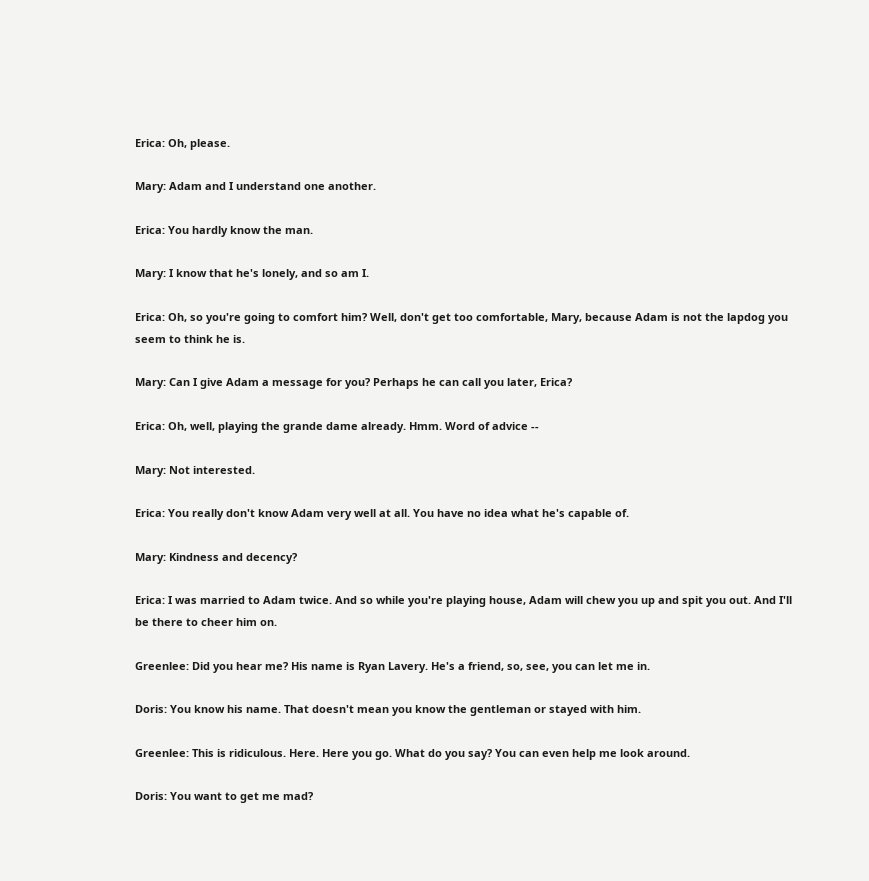Erica: Oh, please.

Mary: Adam and I understand one another.

Erica: You hardly know the man.

Mary: I know that he's lonely, and so am I.

Erica: Oh, so you're going to comfort him? Well, don't get too comfortable, Mary, because Adam is not the lapdog you seem to think he is.

Mary: Can I give Adam a message for you? Perhaps he can call you later, Erica?

Erica: Oh, well, playing the grande dame already. Hmm. Word of advice --

Mary: Not interested.

Erica: You really don't know Adam very well at all. You have no idea what he's capable of.

Mary: Kindness and decency?

Erica: I was married to Adam twice. And so while you're playing house, Adam will chew you up and spit you out. And I'll be there to cheer him on.

Greenlee: Did you hear me? His name is Ryan Lavery. He's a friend, so, see, you can let me in.

Doris: You know his name. That doesn't mean you know the gentleman or stayed with him.

Greenlee: This is ridiculous. Here. Here you go. What do you say? You can even help me look around.

Doris: You want to get me mad?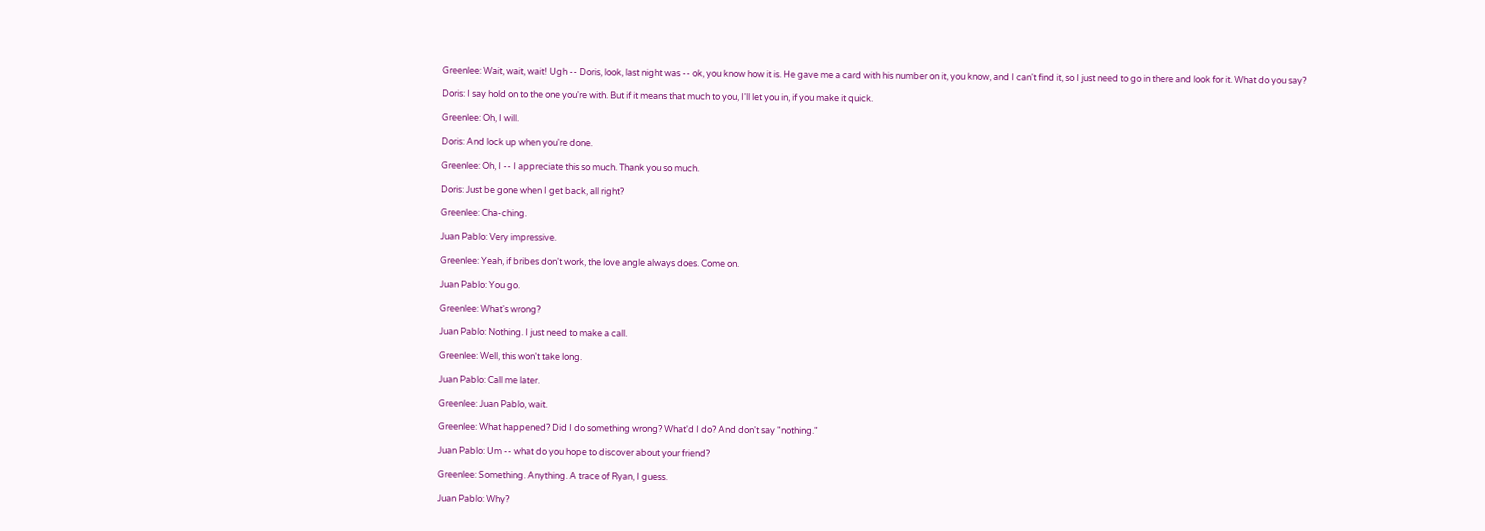Greenlee: Wait, wait, wait! Ugh -- Doris, look, last night was -- ok, you know how it is. He gave me a card with his number on it, you know, and I can't find it, so I just need to go in there and look for it. What do you say?

Doris: I say hold on to the one you're with. But if it means that much to you, I'll let you in, if you make it quick.

Greenlee: Oh, I will.

Doris: And lock up when you're done.

Greenlee: Oh, I -- I appreciate this so much. Thank you so much.

Doris: Just be gone when I get back, all right?

Greenlee: Cha-ching.

Juan Pablo: Very impressive.

Greenlee: Yeah, if bribes don't work, the love angle always does. Come on.

Juan Pablo: You go.

Greenlee: What's wrong?

Juan Pablo: Nothing. I just need to make a call.

Greenlee: Well, this won't take long.

Juan Pablo: Call me later.

Greenlee: Juan Pablo, wait.

Greenlee: What happened? Did I do something wrong? What'd I do? And don't say "nothing."

Juan Pablo: Um -- what do you hope to discover about your friend?

Greenlee: Something. Anything. A trace of Ryan, I guess.

Juan Pablo: Why?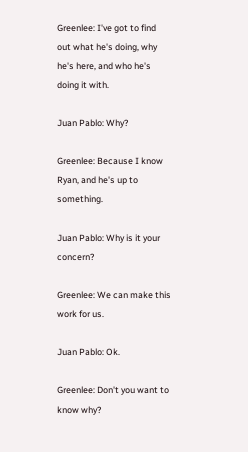Greenlee: I've got to find out what he's doing, why he's here, and who he's doing it with.

Juan Pablo: Why?

Greenlee: Because I know Ryan, and he's up to something.

Juan Pablo: Why is it your concern?

Greenlee: We can make this work for us.

Juan Pablo: Ok.

Greenlee: Don't you want to know why?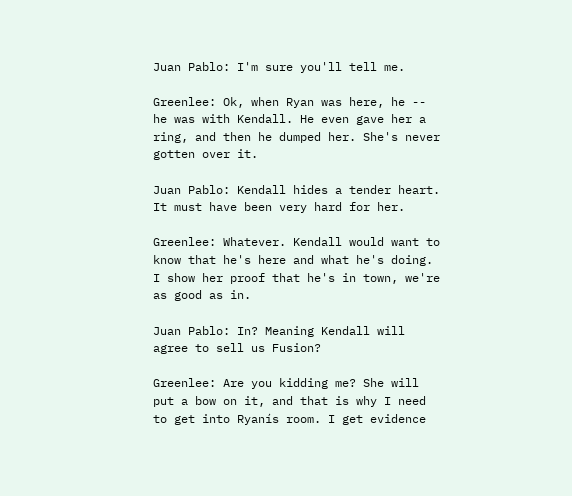Juan Pablo: I'm sure you'll tell me.

Greenlee: Ok, when Ryan was here, he -- he was with Kendall. He even gave her a ring, and then he dumped her. She's never gotten over it.

Juan Pablo: Kendall hides a tender heart. It must have been very hard for her.

Greenlee: Whatever. Kendall would want to know that he's here and what he's doing. I show her proof that he's in town, we're as good as in.

Juan Pablo: In? Meaning Kendall will agree to sell us Fusion?

Greenlee: Are you kidding me? She will put a bow on it, and that is why I need to get into Ryanís room. I get evidence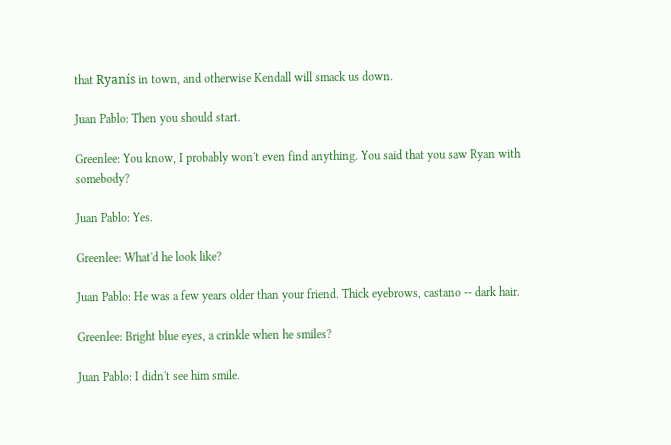that Ryanís in town, and otherwise Kendall will smack us down.

Juan Pablo: Then you should start.

Greenlee: You know, I probably won't even find anything. You said that you saw Ryan with somebody?

Juan Pablo: Yes.

Greenlee: What'd he look like?

Juan Pablo: He was a few years older than your friend. Thick eyebrows, castano -- dark hair.

Greenlee: Bright blue eyes, a crinkle when he smiles?

Juan Pablo: I didn't see him smile.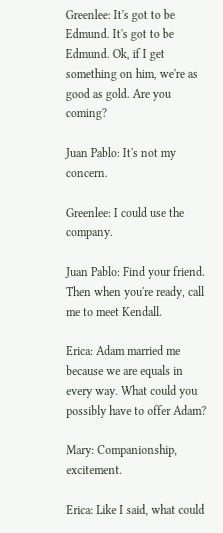Greenlee: It's got to be Edmund. It's got to be Edmund. Ok, if I get something on him, we're as good as gold. Are you coming?

Juan Pablo: It's not my concern.

Greenlee: I could use the company.

Juan Pablo: Find your friend. Then when you're ready, call me to meet Kendall.

Erica: Adam married me because we are equals in every way. What could you possibly have to offer Adam?

Mary: Companionship, excitement.

Erica: Like I said, what could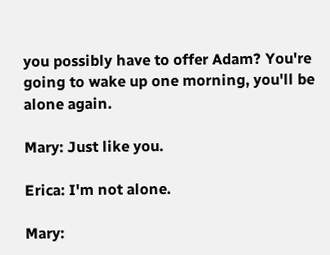you possibly have to offer Adam? You're going to wake up one morning, you'll be alone again.

Mary: Just like you.

Erica: I'm not alone.

Mary: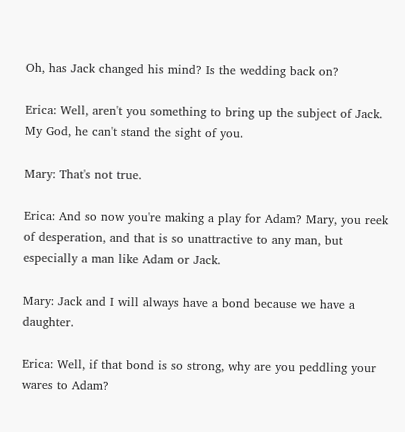Oh, has Jack changed his mind? Is the wedding back on?

Erica: Well, aren't you something to bring up the subject of Jack. My God, he can't stand the sight of you.

Mary: That's not true.

Erica: And so now you're making a play for Adam? Mary, you reek of desperation, and that is so unattractive to any man, but especially a man like Adam or Jack.

Mary: Jack and I will always have a bond because we have a daughter.

Erica: Well, if that bond is so strong, why are you peddling your wares to Adam?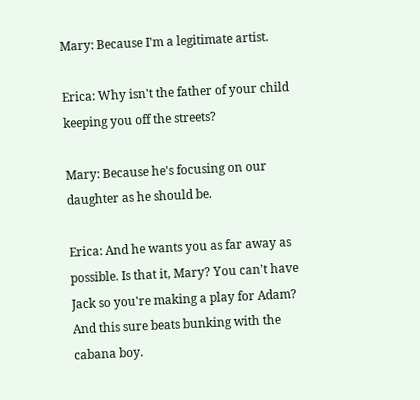Mary: Because I'm a legitimate artist.

Erica: Why isn't the father of your child keeping you off the streets?

Mary: Because he's focusing on our daughter as he should be.

Erica: And he wants you as far away as possible. Is that it, Mary? You can't have Jack so you're making a play for Adam? And this sure beats bunking with the cabana boy.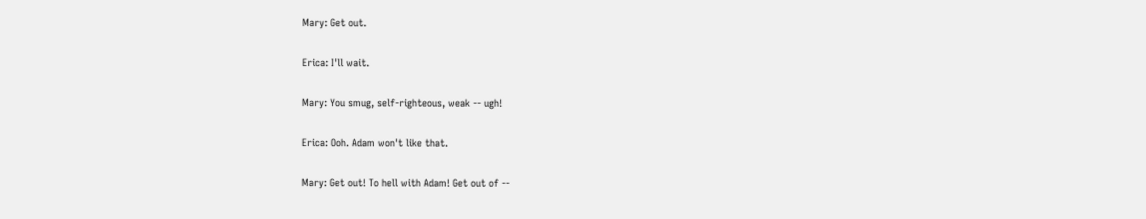Mary: Get out.

Erica: I'll wait.

Mary: You smug, self-righteous, weak -- ugh!

Erica: Ooh. Adam won't like that.

Mary: Get out! To hell with Adam! Get out of --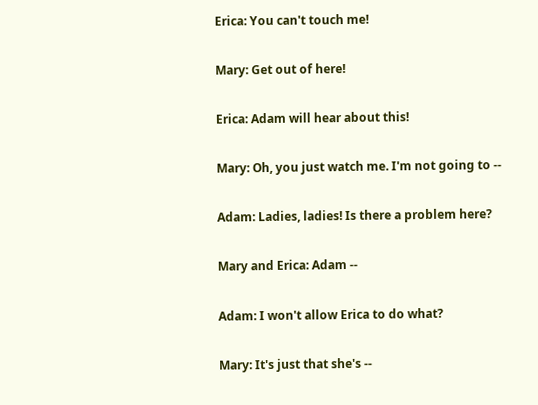Erica: You can't touch me!

Mary: Get out of here!

Erica: Adam will hear about this!

Mary: Oh, you just watch me. I'm not going to --

Adam: Ladies, ladies! Is there a problem here?

Mary and Erica: Adam --

Adam: I won't allow Erica to do what?

Mary: It's just that she's --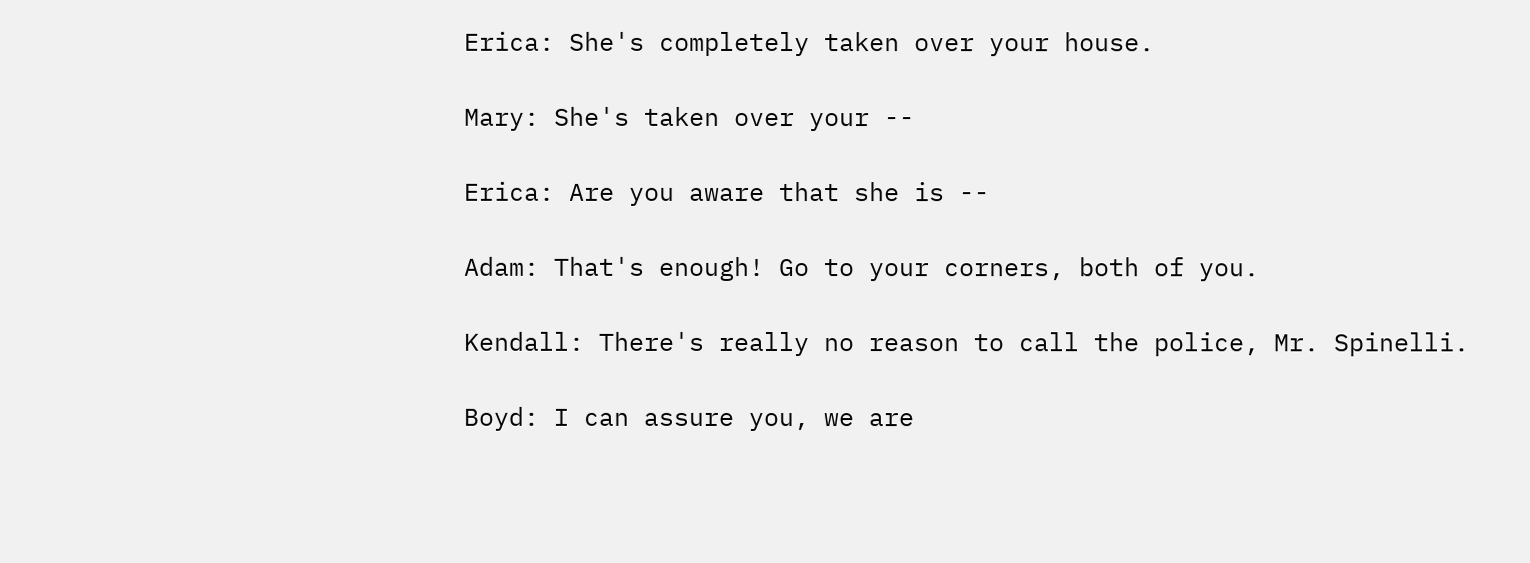Erica: She's completely taken over your house.

Mary: She's taken over your --

Erica: Are you aware that she is --

Adam: That's enough! Go to your corners, both of you.

Kendall: There's really no reason to call the police, Mr. Spinelli.

Boyd: I can assure you, we are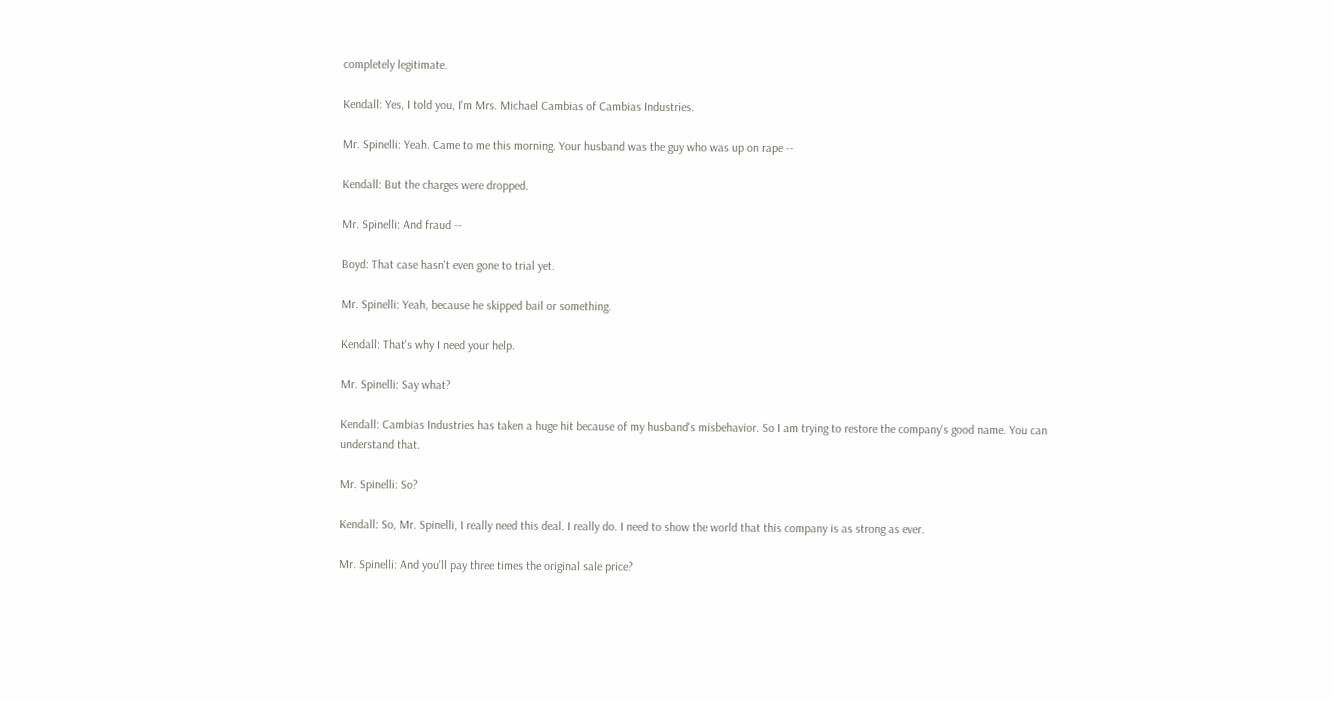completely legitimate.

Kendall: Yes, I told you, I'm Mrs. Michael Cambias of Cambias Industries.

Mr. Spinelli: Yeah. Came to me this morning. Your husband was the guy who was up on rape --

Kendall: But the charges were dropped.

Mr. Spinelli: And fraud --

Boyd: That case hasn't even gone to trial yet.

Mr. Spinelli: Yeah, because he skipped bail or something.

Kendall: That's why I need your help.

Mr. Spinelli: Say what?

Kendall: Cambias Industries has taken a huge hit because of my husband's misbehavior. So I am trying to restore the company's good name. You can understand that.

Mr. Spinelli: So?

Kendall: So, Mr. Spinelli, I really need this deal. I really do. I need to show the world that this company is as strong as ever.

Mr. Spinelli: And you'll pay three times the original sale price?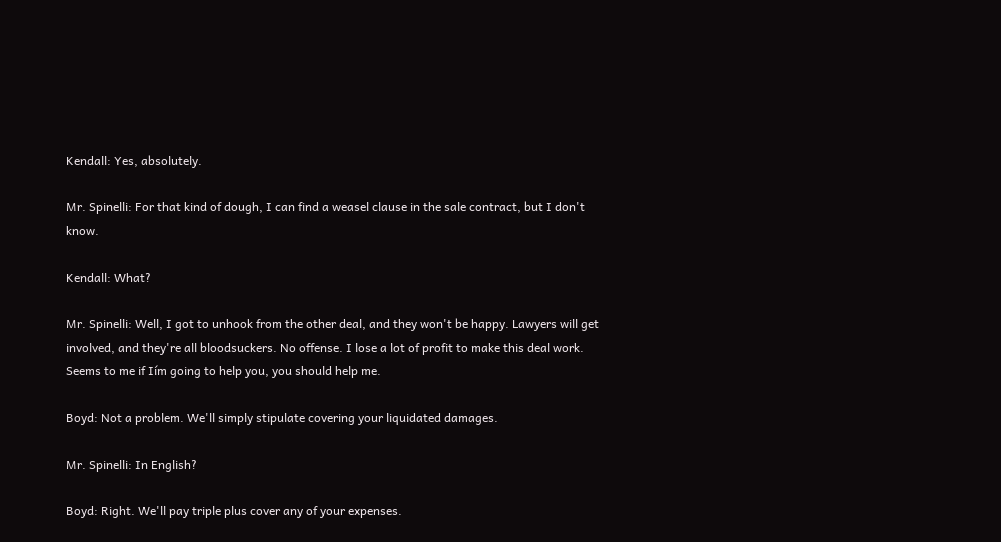Kendall: Yes, absolutely.

Mr. Spinelli: For that kind of dough, I can find a weasel clause in the sale contract, but I don't know.

Kendall: What?

Mr. Spinelli: Well, I got to unhook from the other deal, and they won't be happy. Lawyers will get involved, and they're all bloodsuckers. No offense. I lose a lot of profit to make this deal work. Seems to me if Iím going to help you, you should help me.

Boyd: Not a problem. We'll simply stipulate covering your liquidated damages.

Mr. Spinelli: In English?

Boyd: Right. We'll pay triple plus cover any of your expenses.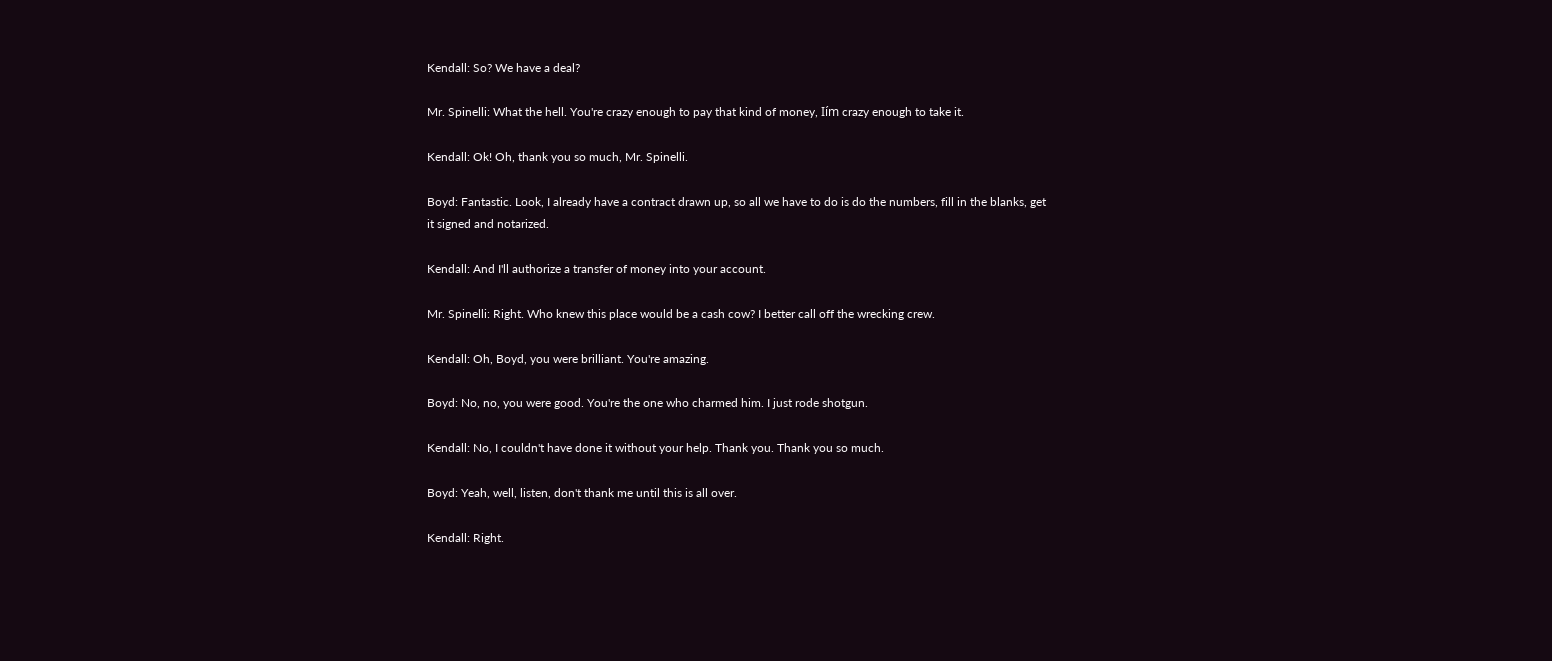Kendall: So? We have a deal?

Mr. Spinelli: What the hell. You're crazy enough to pay that kind of money, Iím crazy enough to take it.

Kendall: Ok! Oh, thank you so much, Mr. Spinelli.

Boyd: Fantastic. Look, I already have a contract drawn up, so all we have to do is do the numbers, fill in the blanks, get it signed and notarized.

Kendall: And I'll authorize a transfer of money into your account.

Mr. Spinelli: Right. Who knew this place would be a cash cow? I better call off the wrecking crew.

Kendall: Oh, Boyd, you were brilliant. You're amazing.

Boyd: No, no, you were good. You're the one who charmed him. I just rode shotgun.

Kendall: No, I couldn't have done it without your help. Thank you. Thank you so much.

Boyd: Yeah, well, listen, don't thank me until this is all over.

Kendall: Right.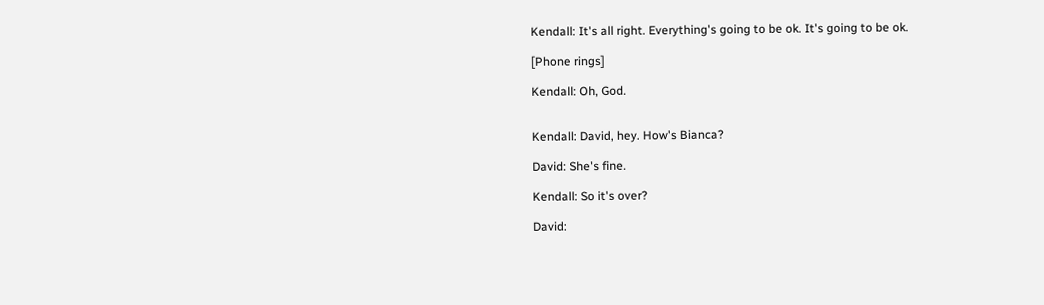Kendall: It's all right. Everything's going to be ok. It's going to be ok.

[Phone rings]

Kendall: Oh, God.


Kendall: David, hey. How's Bianca?

David: She's fine.

Kendall: So it's over?

David: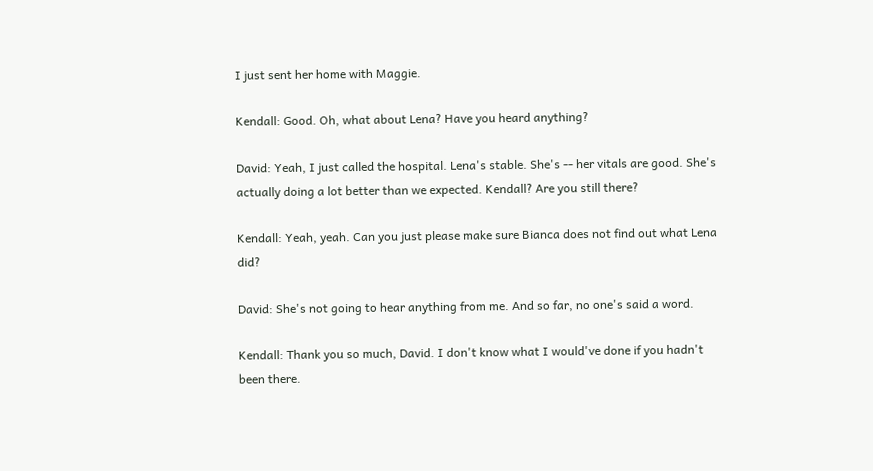I just sent her home with Maggie.

Kendall: Good. Oh, what about Lena? Have you heard anything?

David: Yeah, I just called the hospital. Lena's stable. She's -- her vitals are good. She's actually doing a lot better than we expected. Kendall? Are you still there?

Kendall: Yeah, yeah. Can you just please make sure Bianca does not find out what Lena did?

David: She's not going to hear anything from me. And so far, no one's said a word.

Kendall: Thank you so much, David. I don't know what I would've done if you hadn't been there.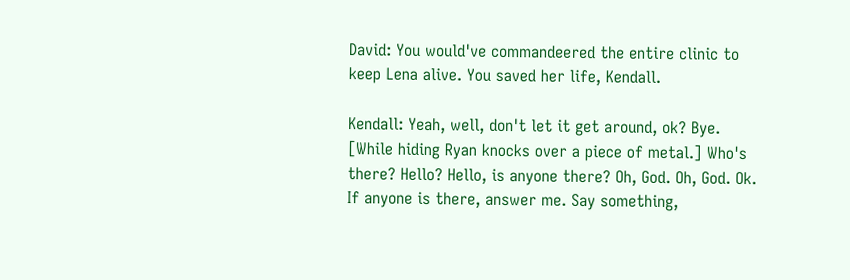David: You would've commandeered the entire clinic to keep Lena alive. You saved her life, Kendall.

Kendall: Yeah, well, don't let it get around, ok? Bye. [While hiding Ryan knocks over a piece of metal.] Who's there? Hello? Hello, is anyone there? Oh, God. Oh, God. Ok. If anyone is there, answer me. Say something,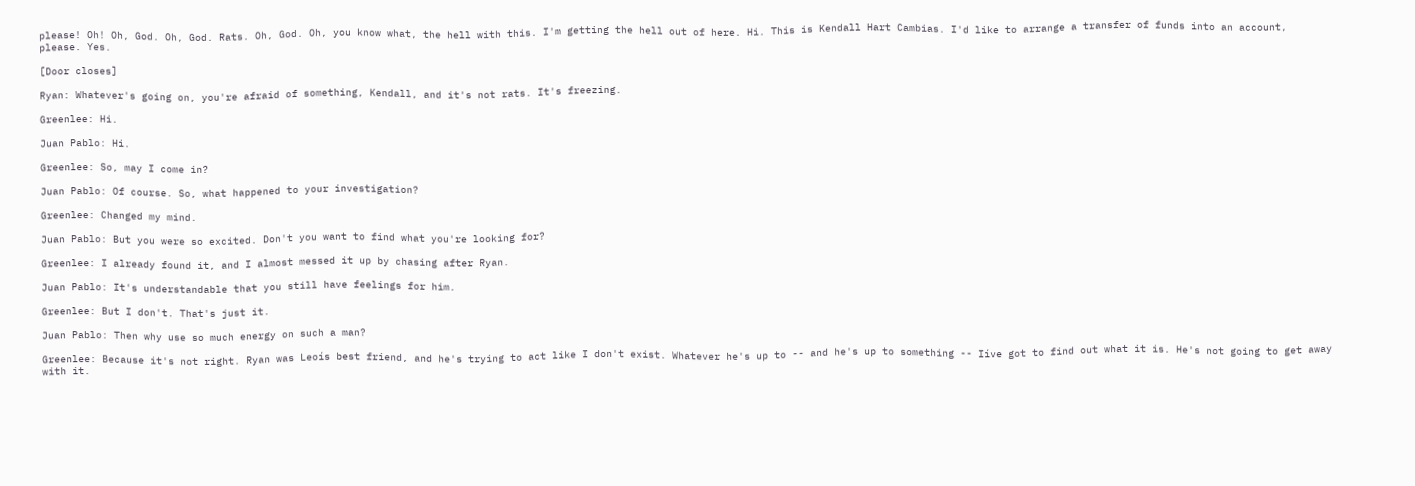please! Oh! Oh, God. Oh, God. Rats. Oh, God. Oh, you know what, the hell with this. I'm getting the hell out of here. Hi. This is Kendall Hart Cambias. I'd like to arrange a transfer of funds into an account, please. Yes.

[Door closes]

Ryan: Whatever's going on, you're afraid of something, Kendall, and it's not rats. It's freezing.

Greenlee: Hi.

Juan Pablo: Hi.

Greenlee: So, may I come in?

Juan Pablo: Of course. So, what happened to your investigation?

Greenlee: Changed my mind.

Juan Pablo: But you were so excited. Don't you want to find what you're looking for?

Greenlee: I already found it, and I almost messed it up by chasing after Ryan.

Juan Pablo: It's understandable that you still have feelings for him.

Greenlee: But I don't. That's just it.

Juan Pablo: Then why use so much energy on such a man?

Greenlee: Because it's not right. Ryan was Leoís best friend, and he's trying to act like I don't exist. Whatever he's up to -- and he's up to something -- Iíve got to find out what it is. He's not going to get away with it.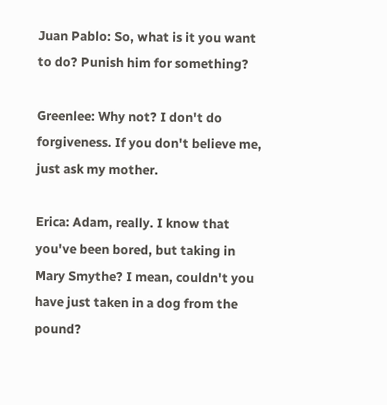Juan Pablo: So, what is it you want to do? Punish him for something?

Greenlee: Why not? I don't do forgiveness. If you don't believe me, just ask my mother.

Erica: Adam, really. I know that you've been bored, but taking in Mary Smythe? I mean, couldn't you have just taken in a dog from the pound?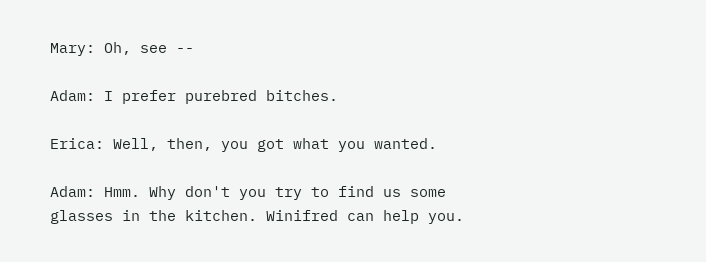Mary: Oh, see --

Adam: I prefer purebred bitches.

Erica: Well, then, you got what you wanted.

Adam: Hmm. Why don't you try to find us some glasses in the kitchen. Winifred can help you.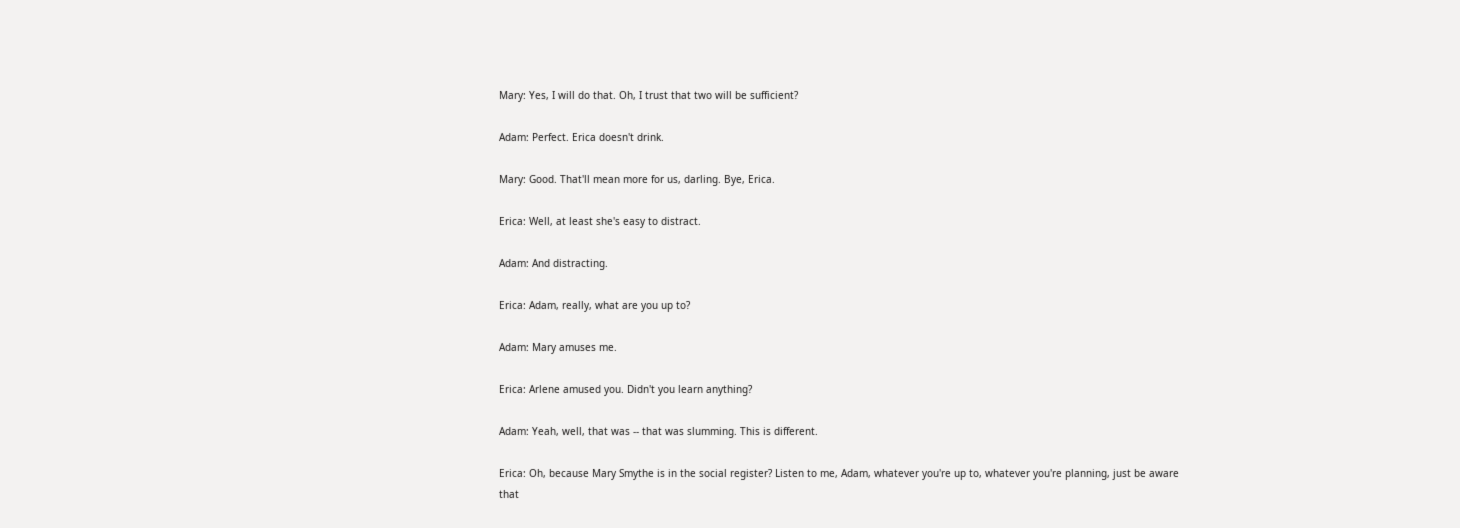Mary: Yes, I will do that. Oh, I trust that two will be sufficient?

Adam: Perfect. Erica doesn't drink.

Mary: Good. That'll mean more for us, darling. Bye, Erica.

Erica: Well, at least she's easy to distract.

Adam: And distracting.

Erica: Adam, really, what are you up to?

Adam: Mary amuses me.

Erica: Arlene amused you. Didn't you learn anything?

Adam: Yeah, well, that was -- that was slumming. This is different.

Erica: Oh, because Mary Smythe is in the social register? Listen to me, Adam, whatever you're up to, whatever you're planning, just be aware that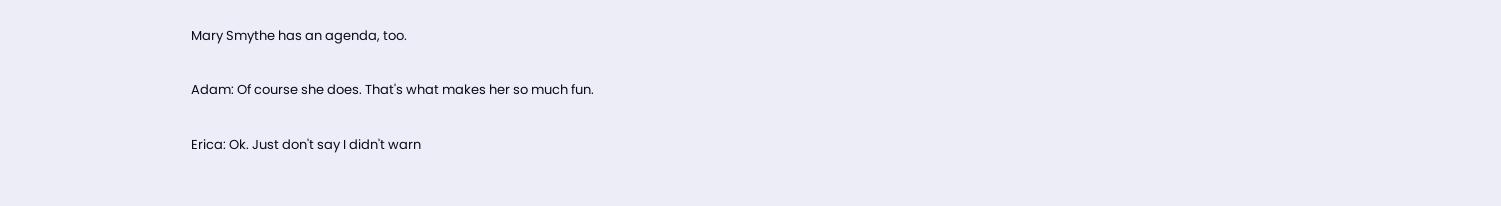Mary Smythe has an agenda, too.

Adam: Of course she does. That's what makes her so much fun.

Erica: Ok. Just don't say I didn't warn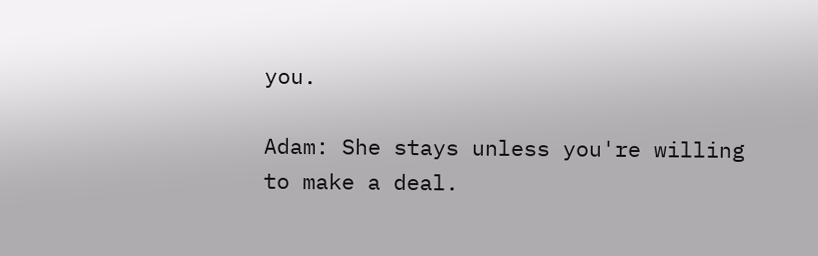you.

Adam: She stays unless you're willing to make a deal.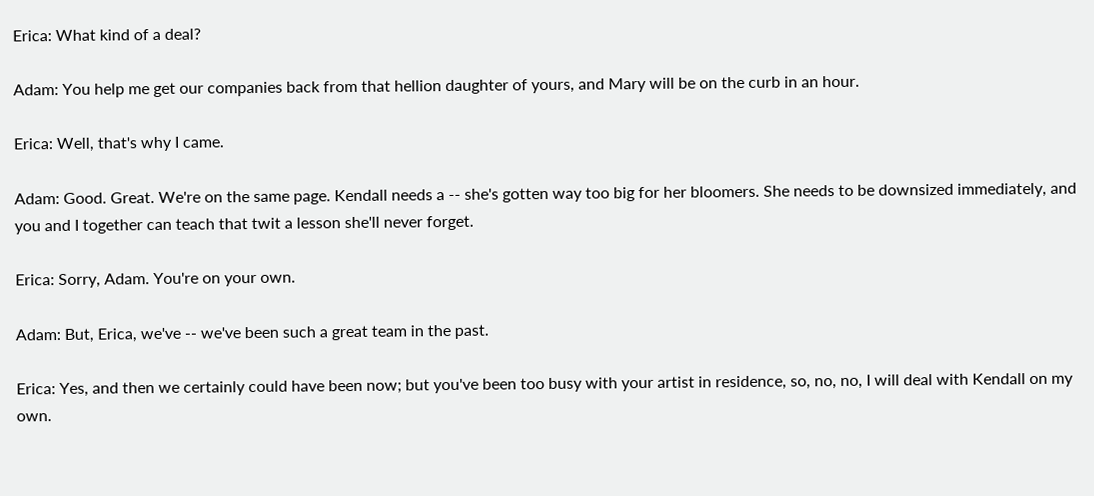Erica: What kind of a deal?

Adam: You help me get our companies back from that hellion daughter of yours, and Mary will be on the curb in an hour.

Erica: Well, that's why I came.

Adam: Good. Great. We're on the same page. Kendall needs a -- she's gotten way too big for her bloomers. She needs to be downsized immediately, and you and I together can teach that twit a lesson she'll never forget.

Erica: Sorry, Adam. You're on your own.

Adam: But, Erica, we've -- we've been such a great team in the past.

Erica: Yes, and then we certainly could have been now; but you've been too busy with your artist in residence, so, no, no, I will deal with Kendall on my own.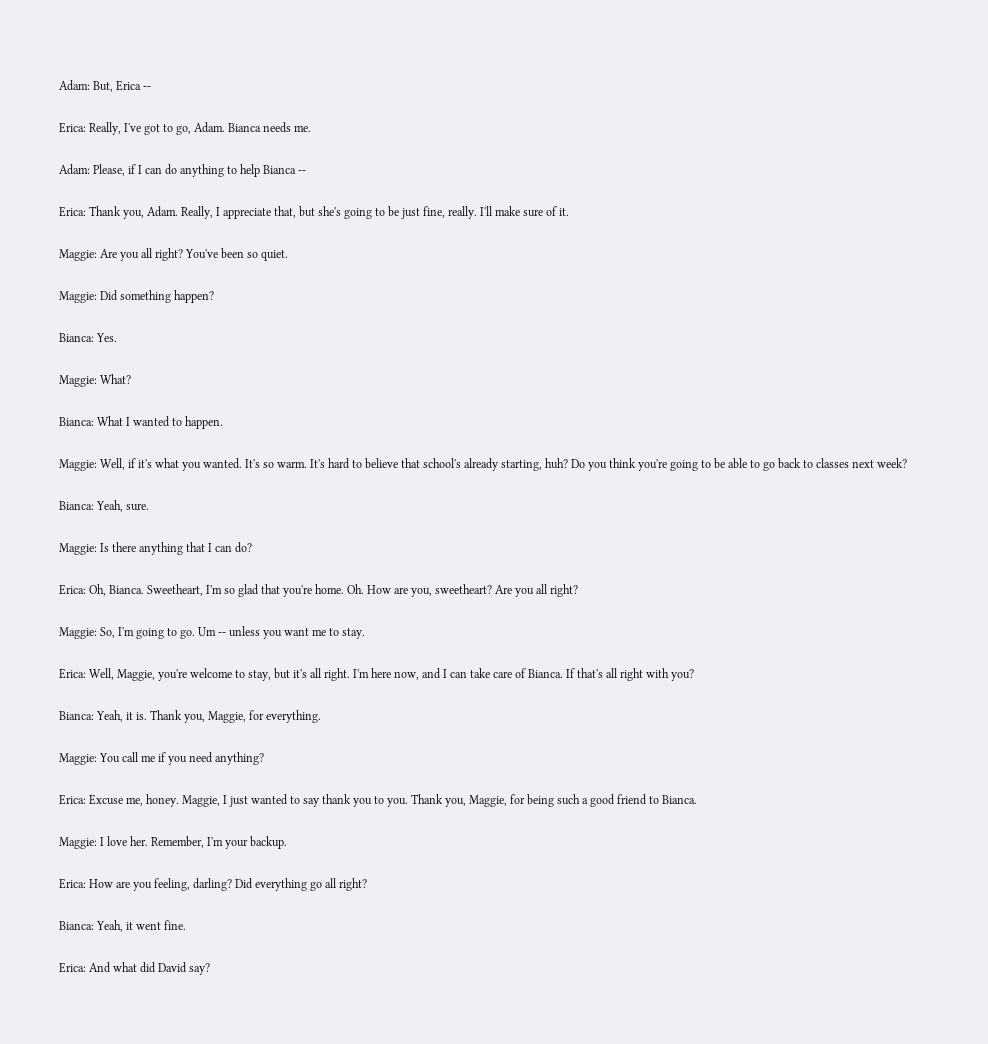Adam: But, Erica --

Erica: Really, I've got to go, Adam. Bianca needs me.

Adam: Please, if I can do anything to help Bianca --

Erica: Thank you, Adam. Really, I appreciate that, but she's going to be just fine, really. I'll make sure of it.

Maggie: Are you all right? You've been so quiet.

Maggie: Did something happen?

Bianca: Yes.

Maggie: What?

Bianca: What I wanted to happen.

Maggie: Well, if it's what you wanted. It's so warm. It's hard to believe that school's already starting, huh? Do you think you're going to be able to go back to classes next week?

Bianca: Yeah, sure.

Maggie: Is there anything that I can do?

Erica: Oh, Bianca. Sweetheart, I'm so glad that you're home. Oh. How are you, sweetheart? Are you all right?

Maggie: So, I'm going to go. Um -- unless you want me to stay.

Erica: Well, Maggie, you're welcome to stay, but it's all right. I'm here now, and I can take care of Bianca. If that's all right with you?

Bianca: Yeah, it is. Thank you, Maggie, for everything.

Maggie: You call me if you need anything?

Erica: Excuse me, honey. Maggie, I just wanted to say thank you to you. Thank you, Maggie, for being such a good friend to Bianca.

Maggie: I love her. Remember, I'm your backup.

Erica: How are you feeling, darling? Did everything go all right?

Bianca: Yeah, it went fine.

Erica: And what did David say?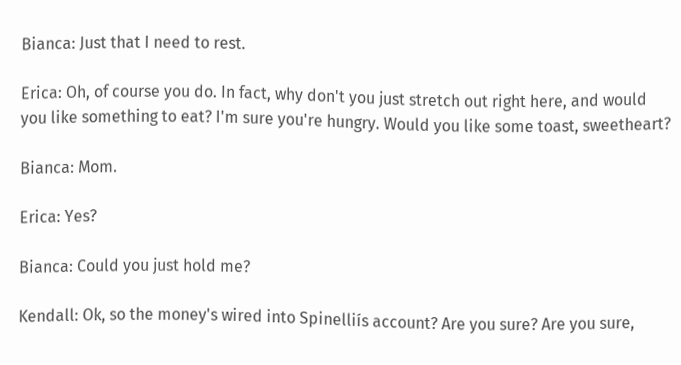Bianca: Just that I need to rest.

Erica: Oh, of course you do. In fact, why don't you just stretch out right here, and would you like something to eat? I'm sure you're hungry. Would you like some toast, sweetheart?

Bianca: Mom.

Erica: Yes?

Bianca: Could you just hold me?

Kendall: Ok, so the money's wired into Spinelliís account? Are you sure? Are you sure,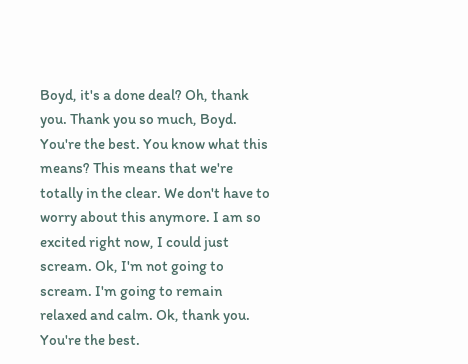Boyd, it's a done deal? Oh, thank you. Thank you so much, Boyd. You're the best. You know what this means? This means that we're totally in the clear. We don't have to worry about this anymore. I am so excited right now, I could just scream. Ok, I'm not going to scream. I'm going to remain relaxed and calm. Ok, thank you. You're the best.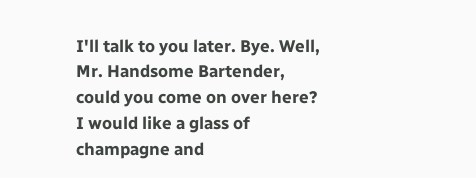I'll talk to you later. Bye. Well, Mr. Handsome Bartender, could you come on over here? I would like a glass of champagne and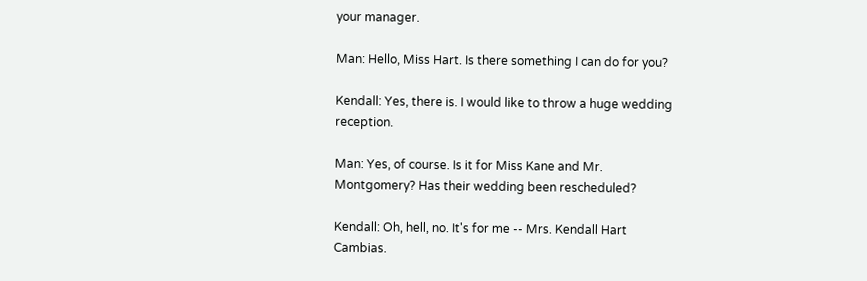your manager.

Man: Hello, Miss Hart. Is there something I can do for you?

Kendall: Yes, there is. I would like to throw a huge wedding reception.

Man: Yes, of course. Is it for Miss Kane and Mr. Montgomery? Has their wedding been rescheduled?

Kendall: Oh, hell, no. It's for me -- Mrs. Kendall Hart Cambias.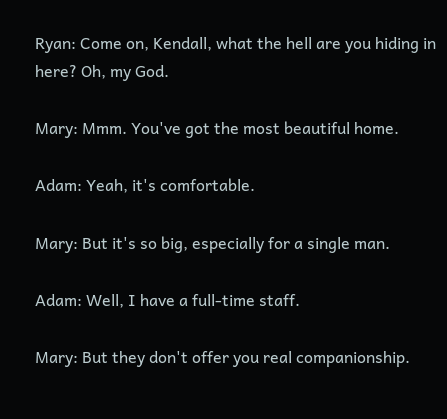Ryan: Come on, Kendall, what the hell are you hiding in here? Oh, my God.

Mary: Mmm. You've got the most beautiful home.

Adam: Yeah, it's comfortable.

Mary: But it's so big, especially for a single man.

Adam: Well, I have a full-time staff.

Mary: But they don't offer you real companionship.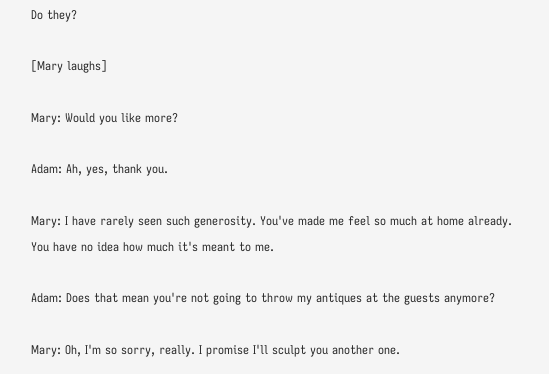Do they?

[Mary laughs]

Mary: Would you like more?

Adam: Ah, yes, thank you.

Mary: I have rarely seen such generosity. You've made me feel so much at home already. You have no idea how much it's meant to me.

Adam: Does that mean you're not going to throw my antiques at the guests anymore?

Mary: Oh, I'm so sorry, really. I promise I'll sculpt you another one.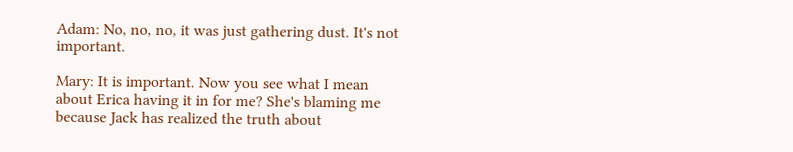Adam: No, no, no, it was just gathering dust. It's not important.

Mary: It is important. Now you see what I mean about Erica having it in for me? She's blaming me because Jack has realized the truth about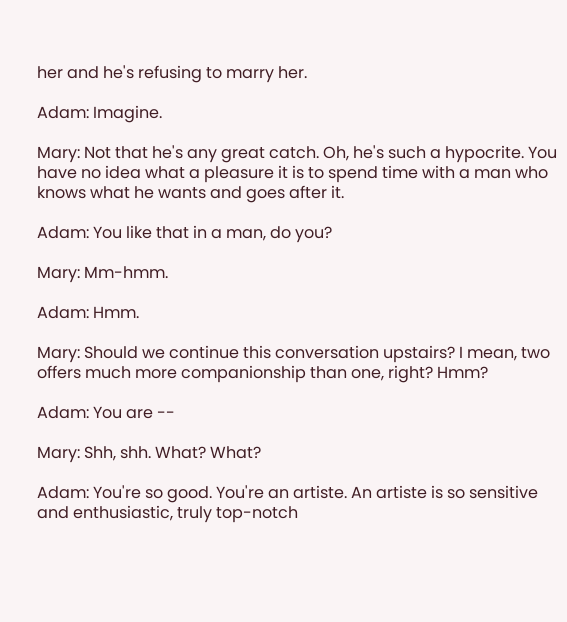her and he's refusing to marry her.

Adam: Imagine.

Mary: Not that he's any great catch. Oh, he's such a hypocrite. You have no idea what a pleasure it is to spend time with a man who knows what he wants and goes after it.

Adam: You like that in a man, do you?

Mary: Mm-hmm.

Adam: Hmm.

Mary: Should we continue this conversation upstairs? I mean, two offers much more companionship than one, right? Hmm?

Adam: You are --

Mary: Shh, shh. What? What?

Adam: You're so good. You're an artiste. An artiste is so sensitive and enthusiastic, truly top-notch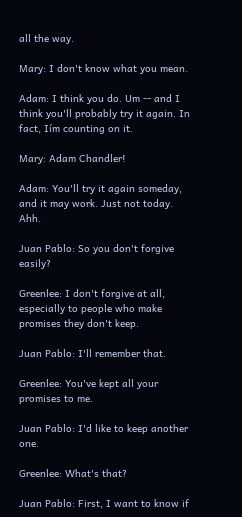all the way.

Mary: I don't know what you mean.

Adam: I think you do. Um -- and I think you'll probably try it again. In fact, Iím counting on it.

Mary: Adam Chandler!

Adam: You'll try it again someday, and it may work. Just not today. Ahh.

Juan Pablo: So you don't forgive easily?

Greenlee: I don't forgive at all, especially to people who make promises they don't keep.

Juan Pablo: I'll remember that.

Greenlee: You've kept all your promises to me.

Juan Pablo: I'd like to keep another one.

Greenlee: What's that?

Juan Pablo: First, I want to know if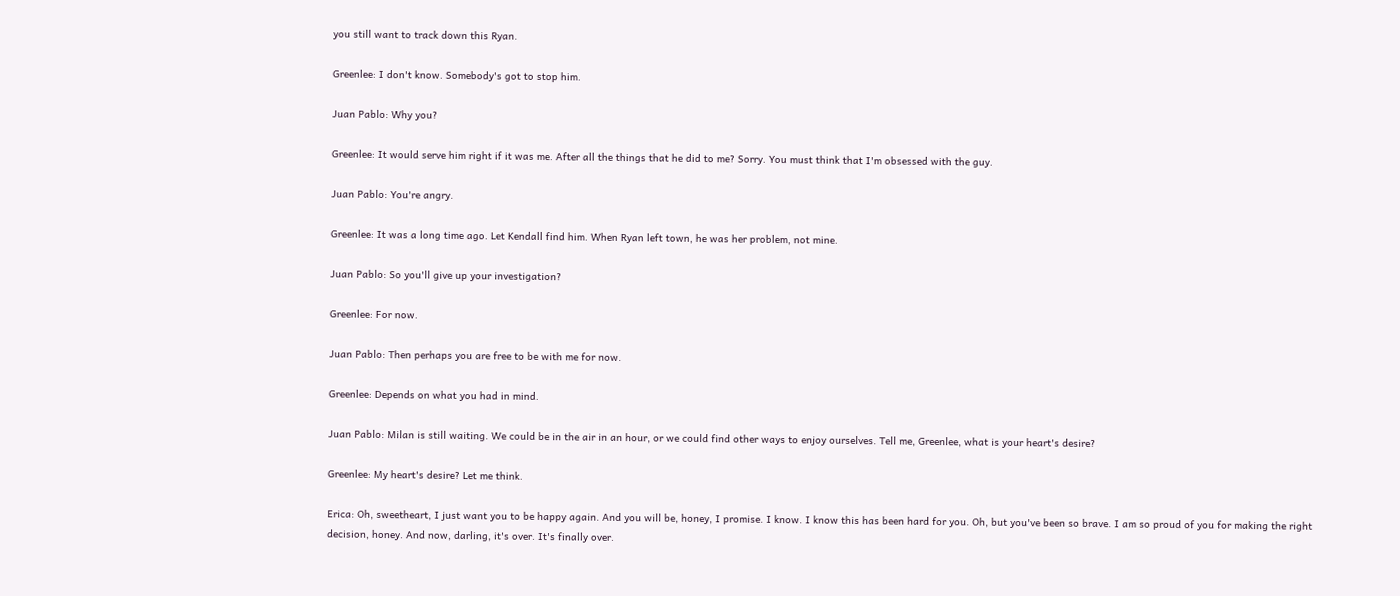you still want to track down this Ryan.

Greenlee: I don't know. Somebody's got to stop him.

Juan Pablo: Why you?

Greenlee: It would serve him right if it was me. After all the things that he did to me? Sorry. You must think that I'm obsessed with the guy.

Juan Pablo: You're angry.

Greenlee: It was a long time ago. Let Kendall find him. When Ryan left town, he was her problem, not mine.

Juan Pablo: So you'll give up your investigation?

Greenlee: For now.

Juan Pablo: Then perhaps you are free to be with me for now.

Greenlee: Depends on what you had in mind.

Juan Pablo: Milan is still waiting. We could be in the air in an hour, or we could find other ways to enjoy ourselves. Tell me, Greenlee, what is your heart's desire?

Greenlee: My heart's desire? Let me think.

Erica: Oh, sweetheart, I just want you to be happy again. And you will be, honey, I promise. I know. I know this has been hard for you. Oh, but you've been so brave. I am so proud of you for making the right decision, honey. And now, darling, it's over. It's finally over.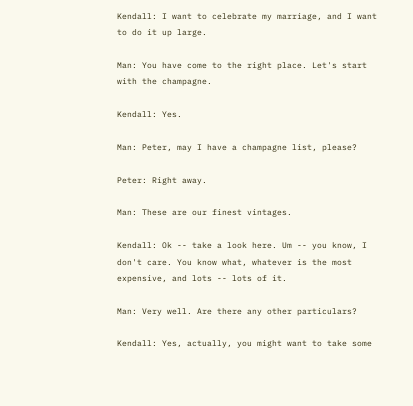Kendall: I want to celebrate my marriage, and I want to do it up large.

Man: You have come to the right place. Let's start with the champagne.

Kendall: Yes.

Man: Peter, may I have a champagne list, please?

Peter: Right away.

Man: These are our finest vintages.

Kendall: Ok -- take a look here. Um -- you know, I don't care. You know what, whatever is the most expensive, and lots -- lots of it.

Man: Very well. Are there any other particulars?

Kendall: Yes, actually, you might want to take some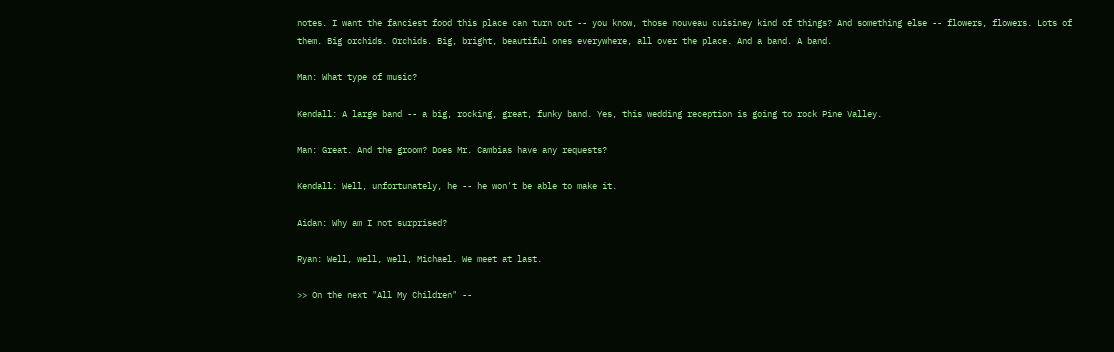notes. I want the fanciest food this place can turn out -- you know, those nouveau cuisiney kind of things? And something else -- flowers, flowers. Lots of them. Big orchids. Orchids. Big, bright, beautiful ones everywhere, all over the place. And a band. A band.

Man: What type of music?

Kendall: A large band -- a big, rocking, great, funky band. Yes, this wedding reception is going to rock Pine Valley.

Man: Great. And the groom? Does Mr. Cambias have any requests?

Kendall: Well, unfortunately, he -- he won't be able to make it.

Aidan: Why am I not surprised?

Ryan: Well, well, well, Michael. We meet at last.

>> On the next "All My Children" --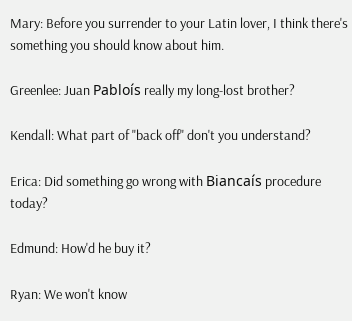Mary: Before you surrender to your Latin lover, I think there's something you should know about him.

Greenlee: Juan Pabloís really my long-lost brother?

Kendall: What part of "back off" don't you understand?

Erica: Did something go wrong with Biancaís procedure today?

Edmund: How'd he buy it?

Ryan: We won't know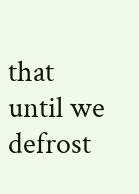that until we defrost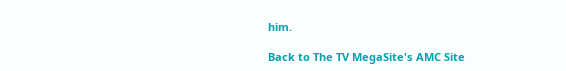him.

Back to The TV MegaSite's AMC Site